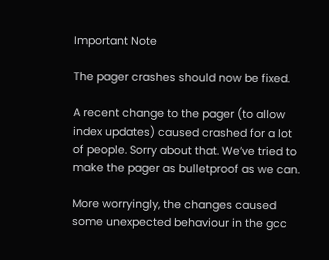Important Note

The pager crashes should now be fixed.

A recent change to the pager (to allow index updates) caused crashed for a lot of people. Sorry about that. We’ve tried to make the pager as bulletproof as we can.

More worryingly, the changes caused some unexpected behaviour in the gcc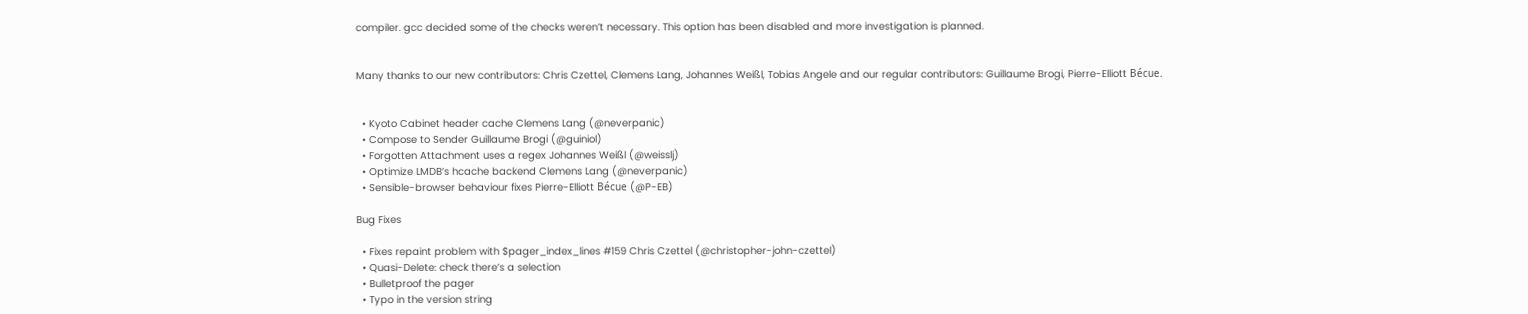compiler. gcc decided some of the checks weren’t necessary. This option has been disabled and more investigation is planned.


Many thanks to our new contributors: Chris Czettel, Clemens Lang, Johannes Weißl, Tobias Angele and our regular contributors: Guillaume Brogi, Pierre-Elliott Bécue.


  • Kyoto Cabinet header cache Clemens Lang (@neverpanic)
  • Compose to Sender Guillaume Brogi (@guiniol)
  • Forgotten Attachment uses a regex Johannes Weißl (@weisslj)
  • Optimize LMDB’s hcache backend Clemens Lang (@neverpanic)
  • Sensible-browser behaviour fixes Pierre-Elliott Bécue (@P-EB)

Bug Fixes

  • Fixes repaint problem with $pager_index_lines #159 Chris Czettel (@christopher-john-czettel)
  • Quasi-Delete: check there’s a selection
  • Bulletproof the pager
  • Typo in the version string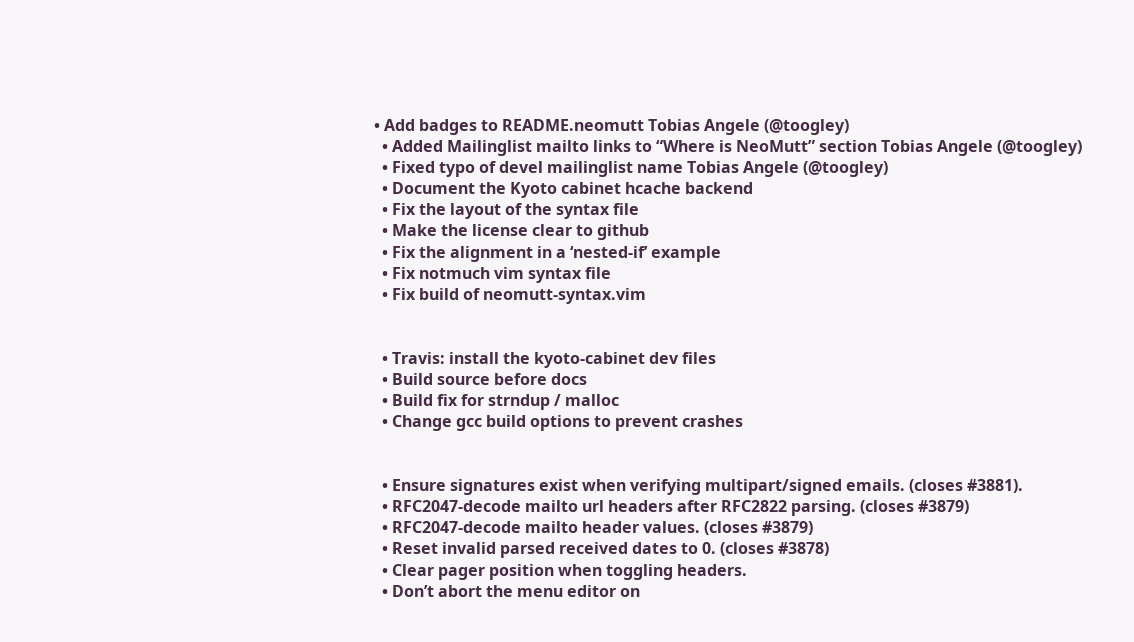• Add badges to README.neomutt Tobias Angele (@toogley)
  • Added Mailinglist mailto links to “Where is NeoMutt” section Tobias Angele (@toogley)
  • Fixed typo of devel mailinglist name Tobias Angele (@toogley)
  • Document the Kyoto cabinet hcache backend
  • Fix the layout of the syntax file
  • Make the license clear to github
  • Fix the alignment in a ‘nested-if’ example
  • Fix notmuch vim syntax file
  • Fix build of neomutt-syntax.vim


  • Travis: install the kyoto-cabinet dev files
  • Build source before docs
  • Build fix for strndup / malloc
  • Change gcc build options to prevent crashes


  • Ensure signatures exist when verifying multipart/signed emails. (closes #3881).
  • RFC2047-decode mailto url headers after RFC2822 parsing. (closes #3879)
  • RFC2047-decode mailto header values. (closes #3879)
  • Reset invalid parsed received dates to 0. (closes #3878)
  • Clear pager position when toggling headers.
  • Don’t abort the menu editor on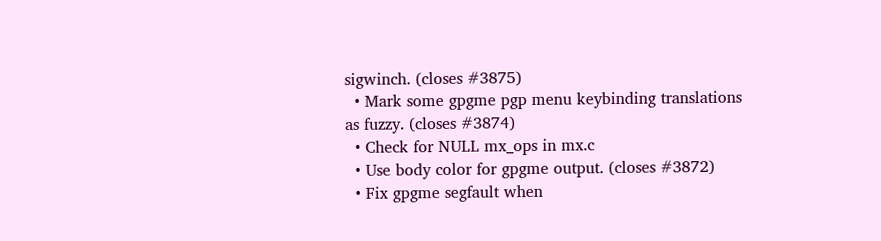sigwinch. (closes #3875)
  • Mark some gpgme pgp menu keybinding translations as fuzzy. (closes #3874)
  • Check for NULL mx_ops in mx.c
  • Use body color for gpgme output. (closes #3872)
  • Fix gpgme segfault when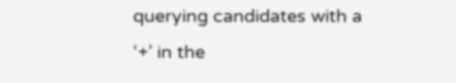querying candidates with a ‘+’ in the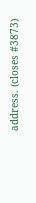address. (closes #3873)